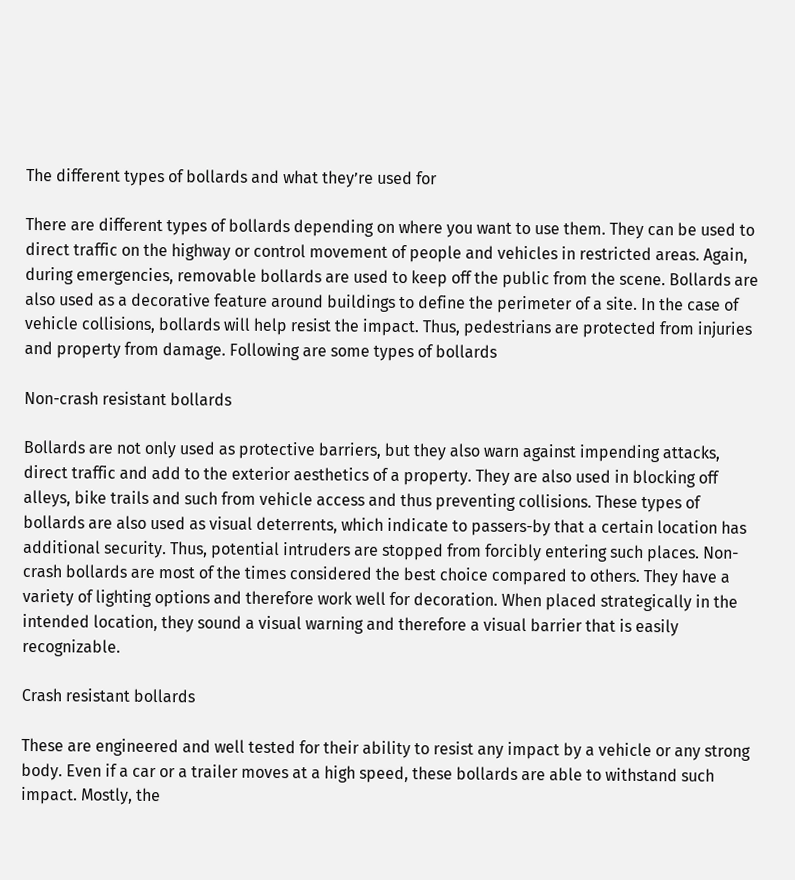The different types of bollards and what they’re used for

There are different types of bollards depending on where you want to use them. They can be used to direct traffic on the highway or control movement of people and vehicles in restricted areas. Again, during emergencies, removable bollards are used to keep off the public from the scene. Bollards are also used as a decorative feature around buildings to define the perimeter of a site. In the case of vehicle collisions, bollards will help resist the impact. Thus, pedestrians are protected from injuries and property from damage. Following are some types of bollards

Non-crash resistant bollards

Bollards are not only used as protective barriers, but they also warn against impending attacks, direct traffic and add to the exterior aesthetics of a property. They are also used in blocking off alleys, bike trails and such from vehicle access and thus preventing collisions. These types of bollards are also used as visual deterrents, which indicate to passers-by that a certain location has additional security. Thus, potential intruders are stopped from forcibly entering such places. Non-crash bollards are most of the times considered the best choice compared to others. They have a variety of lighting options and therefore work well for decoration. When placed strategically in the intended location, they sound a visual warning and therefore a visual barrier that is easily recognizable.

Crash resistant bollards

These are engineered and well tested for their ability to resist any impact by a vehicle or any strong body. Even if a car or a trailer moves at a high speed, these bollards are able to withstand such impact. Mostly, the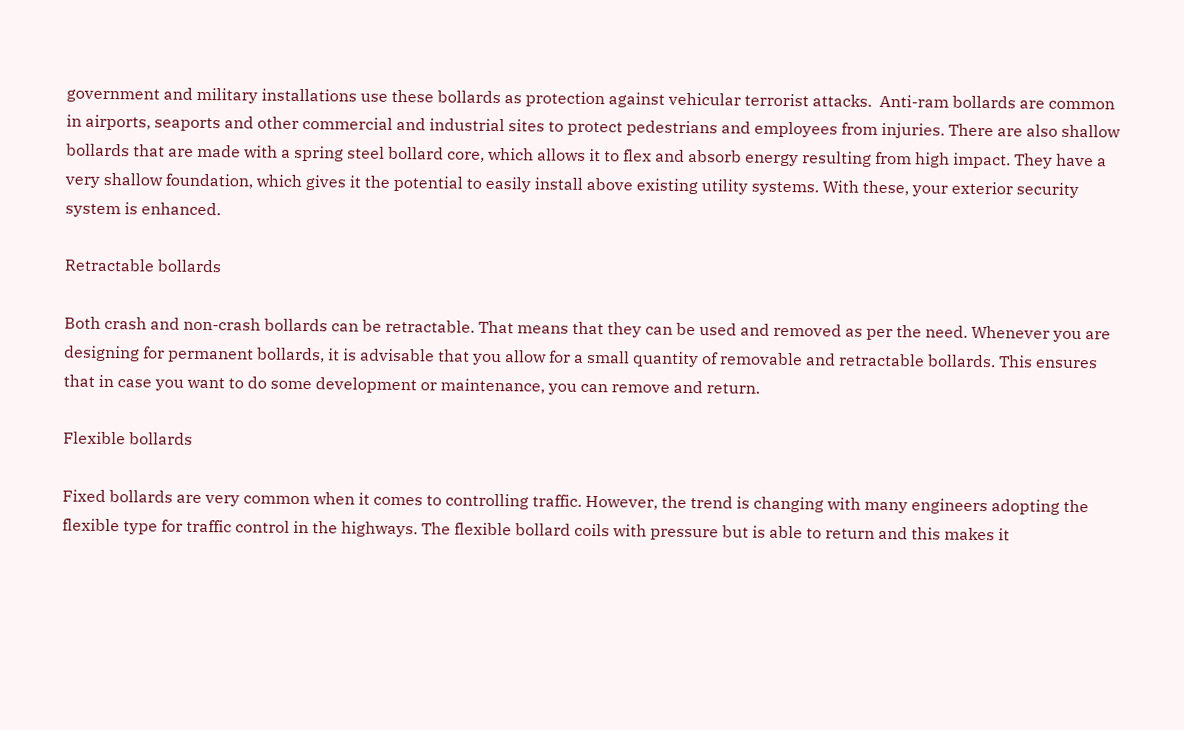government and military installations use these bollards as protection against vehicular terrorist attacks.  Anti-ram bollards are common in airports, seaports and other commercial and industrial sites to protect pedestrians and employees from injuries. There are also shallow bollards that are made with a spring steel bollard core, which allows it to flex and absorb energy resulting from high impact. They have a very shallow foundation, which gives it the potential to easily install above existing utility systems. With these, your exterior security system is enhanced.

Retractable bollards

Both crash and non-crash bollards can be retractable. That means that they can be used and removed as per the need. Whenever you are designing for permanent bollards, it is advisable that you allow for a small quantity of removable and retractable bollards. This ensures that in case you want to do some development or maintenance, you can remove and return.

Flexible bollards

Fixed bollards are very common when it comes to controlling traffic. However, the trend is changing with many engineers adopting the flexible type for traffic control in the highways. The flexible bollard coils with pressure but is able to return and this makes it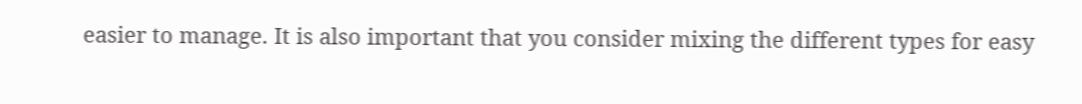easier to manage. It is also important that you consider mixing the different types for easy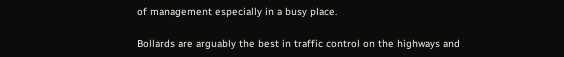of management especially in a busy place.

Bollards are arguably the best in traffic control on the highways and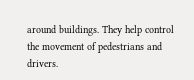around buildings. They help control the movement of pedestrians and drivers.